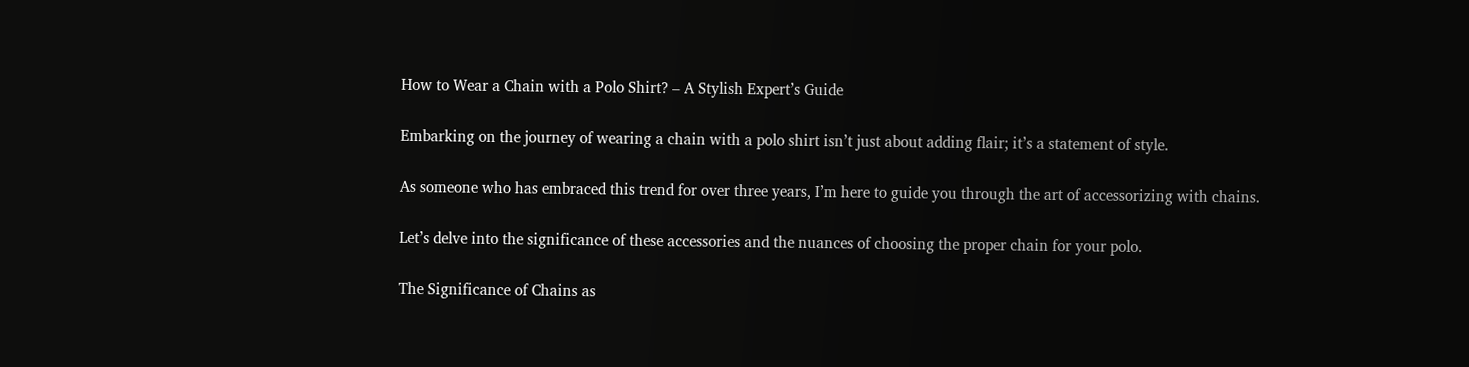How to Wear a Chain with a Polo Shirt? – A Stylish Expert’s Guide

Embarking on the journey of wearing a chain with a polo shirt isn’t just about adding flair; it’s a statement of style.

As someone who has embraced this trend for over three years, I’m here to guide you through the art of accessorizing with chains.

Let’s delve into the significance of these accessories and the nuances of choosing the proper chain for your polo.

The Significance of Chains as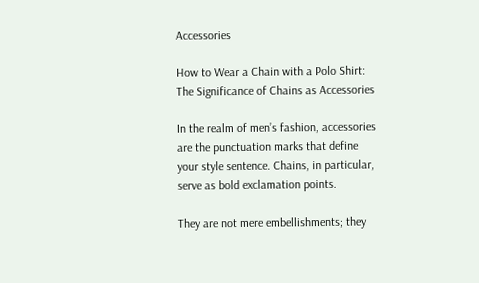Accessories

How to Wear a Chain with a Polo Shirt: The Significance of Chains as Accessories

In the realm of men’s fashion, accessories are the punctuation marks that define your style sentence. Chains, in particular, serve as bold exclamation points.

They are not mere embellishments; they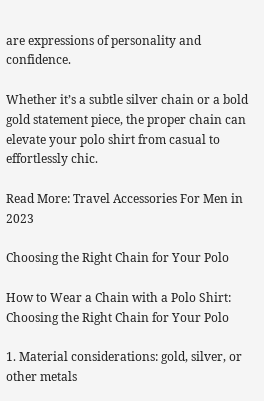are expressions of personality and confidence.

Whether it’s a subtle silver chain or a bold gold statement piece, the proper chain can elevate your polo shirt from casual to effortlessly chic.

Read More: Travel Accessories For Men in 2023

Choosing the Right Chain for Your Polo

How to Wear a Chain with a Polo Shirt: Choosing the Right Chain for Your Polo

1. Material considerations: gold, silver, or other metals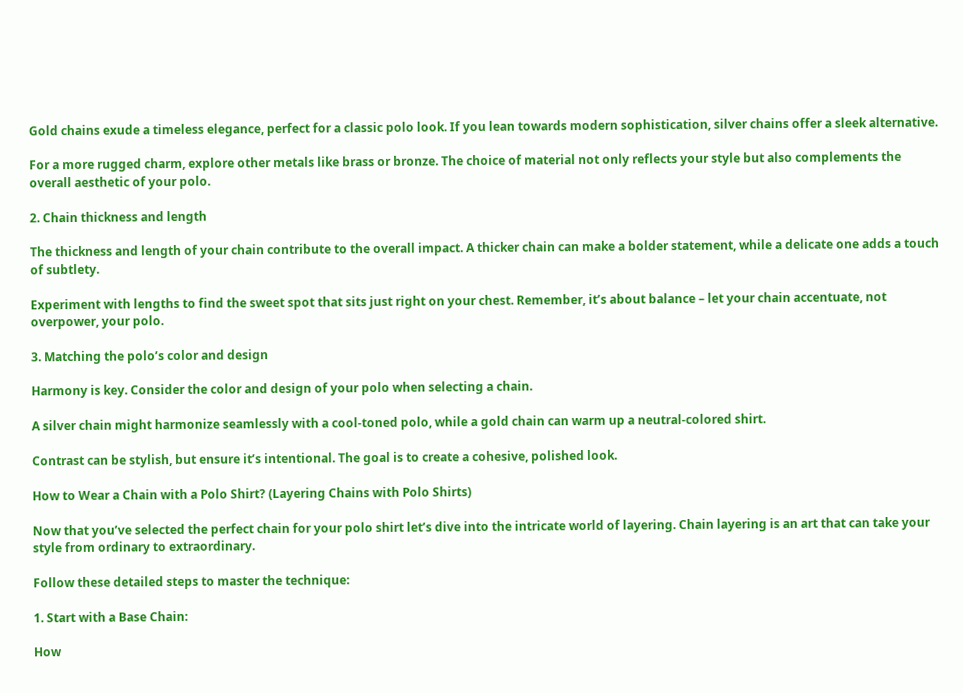Gold chains exude a timeless elegance, perfect for a classic polo look. If you lean towards modern sophistication, silver chains offer a sleek alternative.

For a more rugged charm, explore other metals like brass or bronze. The choice of material not only reflects your style but also complements the overall aesthetic of your polo.

2. Chain thickness and length

The thickness and length of your chain contribute to the overall impact. A thicker chain can make a bolder statement, while a delicate one adds a touch of subtlety.

Experiment with lengths to find the sweet spot that sits just right on your chest. Remember, it’s about balance – let your chain accentuate, not overpower, your polo.

3. Matching the polo’s color and design

Harmony is key. Consider the color and design of your polo when selecting a chain.

A silver chain might harmonize seamlessly with a cool-toned polo, while a gold chain can warm up a neutral-colored shirt.

Contrast can be stylish, but ensure it’s intentional. The goal is to create a cohesive, polished look.

How to Wear a Chain with a Polo Shirt? (Layering Chains with Polo Shirts)

Now that you’ve selected the perfect chain for your polo shirt let’s dive into the intricate world of layering. Chain layering is an art that can take your style from ordinary to extraordinary.

Follow these detailed steps to master the technique:

1. Start with a Base Chain:

How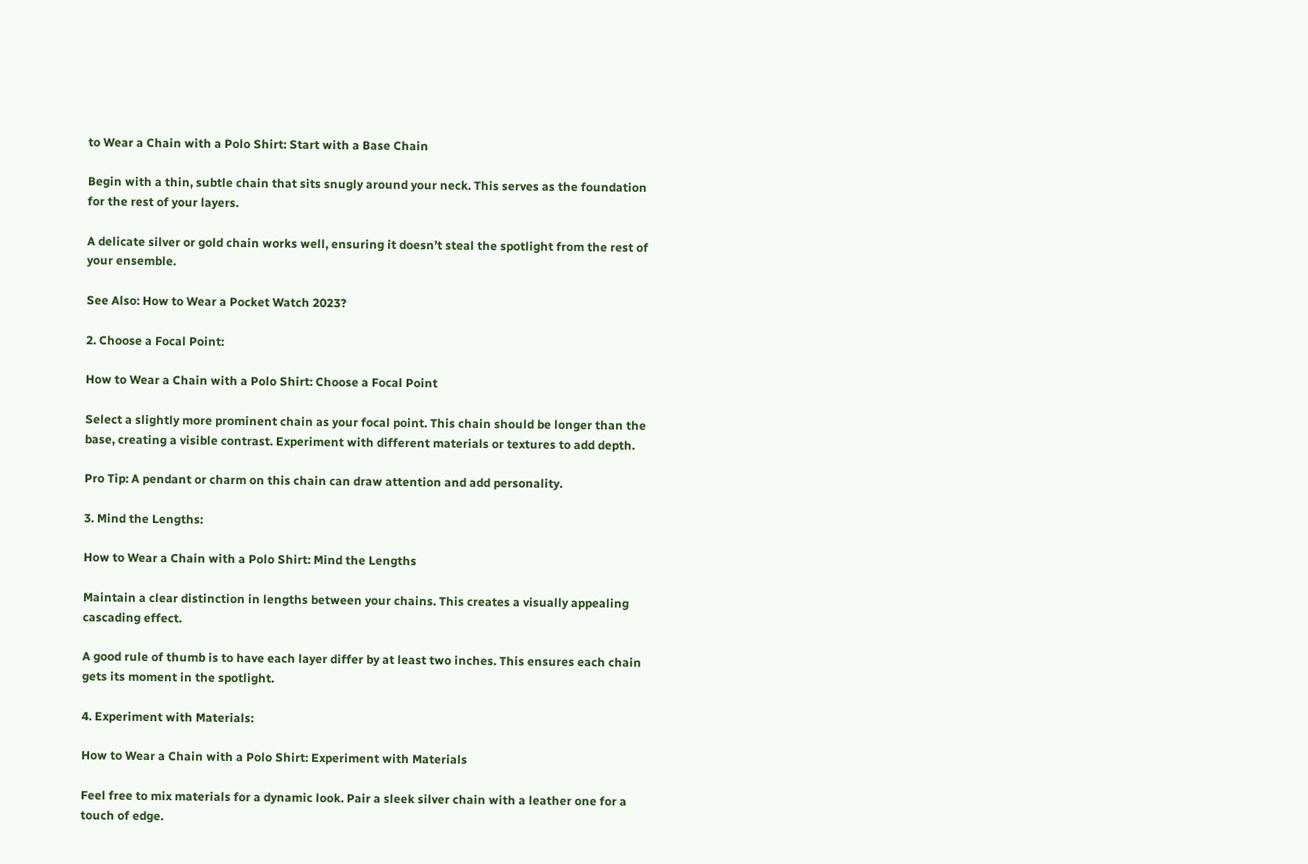to Wear a Chain with a Polo Shirt: Start with a Base Chain

Begin with a thin, subtle chain that sits snugly around your neck. This serves as the foundation for the rest of your layers.

A delicate silver or gold chain works well, ensuring it doesn’t steal the spotlight from the rest of your ensemble.

See Also: How to Wear a Pocket Watch 2023?

2. Choose a Focal Point:

How to Wear a Chain with a Polo Shirt: Choose a Focal Point

Select a slightly more prominent chain as your focal point. This chain should be longer than the base, creating a visible contrast. Experiment with different materials or textures to add depth.

Pro Tip: A pendant or charm on this chain can draw attention and add personality.

3. Mind the Lengths:

How to Wear a Chain with a Polo Shirt: Mind the Lengths

Maintain a clear distinction in lengths between your chains. This creates a visually appealing cascading effect.

A good rule of thumb is to have each layer differ by at least two inches. This ensures each chain gets its moment in the spotlight.

4. Experiment with Materials:

How to Wear a Chain with a Polo Shirt: Experiment with Materials

Feel free to mix materials for a dynamic look. Pair a sleek silver chain with a leather one for a touch of edge.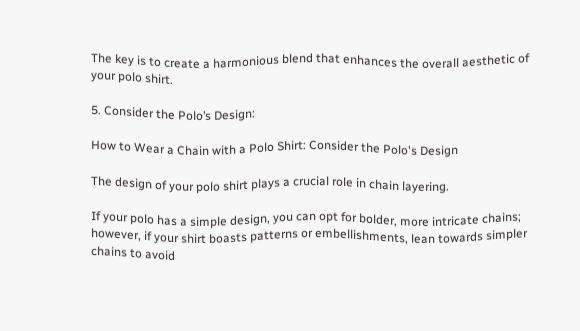The key is to create a harmonious blend that enhances the overall aesthetic of your polo shirt.

5. Consider the Polo’s Design:

How to Wear a Chain with a Polo Shirt: Consider the Polo's Design

The design of your polo shirt plays a crucial role in chain layering.

If your polo has a simple design, you can opt for bolder, more intricate chains; however, if your shirt boasts patterns or embellishments, lean towards simpler chains to avoid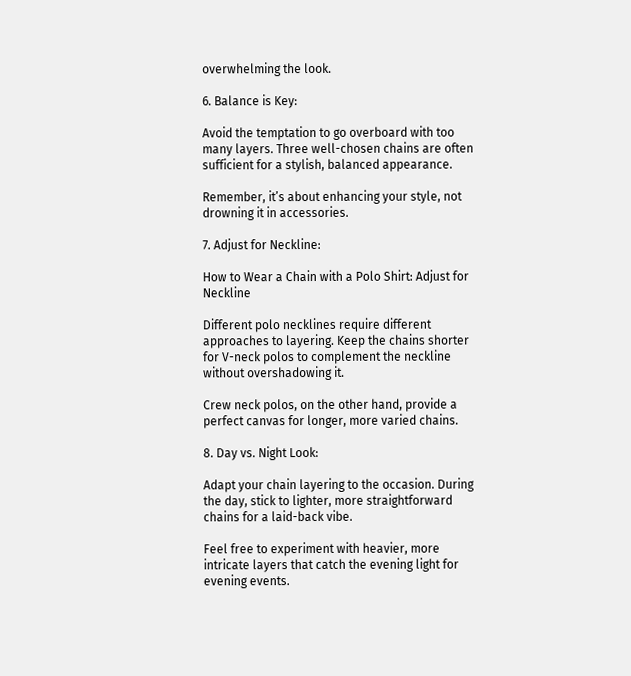overwhelming the look.

6. Balance is Key:

Avoid the temptation to go overboard with too many layers. Three well-chosen chains are often sufficient for a stylish, balanced appearance.

Remember, it’s about enhancing your style, not drowning it in accessories.

7. Adjust for Neckline:

How to Wear a Chain with a Polo Shirt: Adjust for Neckline

Different polo necklines require different approaches to layering. Keep the chains shorter for V-neck polos to complement the neckline without overshadowing it.

Crew neck polos, on the other hand, provide a perfect canvas for longer, more varied chains.

8. Day vs. Night Look:

Adapt your chain layering to the occasion. During the day, stick to lighter, more straightforward chains for a laid-back vibe.

Feel free to experiment with heavier, more intricate layers that catch the evening light for evening events.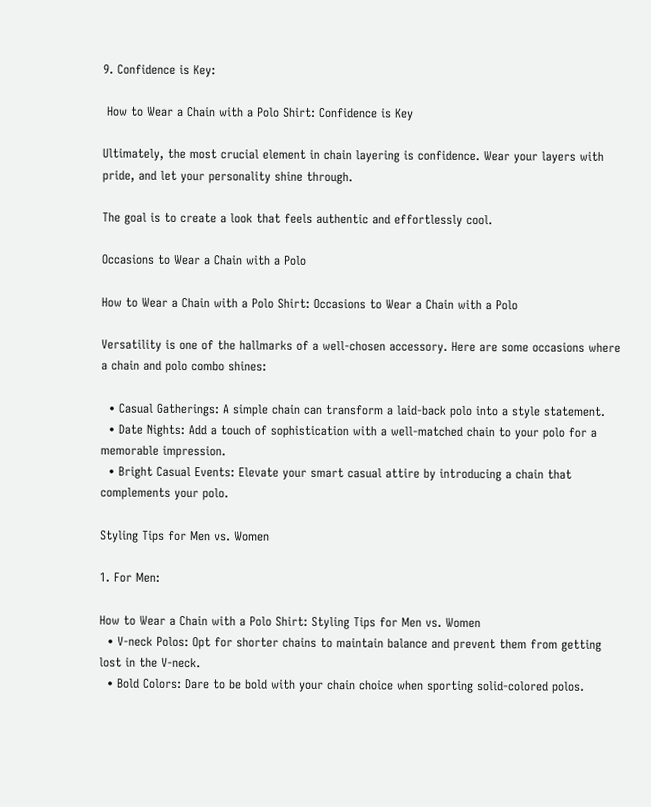9. Confidence is Key:

 How to Wear a Chain with a Polo Shirt: Confidence is Key

Ultimately, the most crucial element in chain layering is confidence. Wear your layers with pride, and let your personality shine through.

The goal is to create a look that feels authentic and effortlessly cool.

Occasions to Wear a Chain with a Polo

How to Wear a Chain with a Polo Shirt: Occasions to Wear a Chain with a Polo

Versatility is one of the hallmarks of a well-chosen accessory. Here are some occasions where a chain and polo combo shines:

  • Casual Gatherings: A simple chain can transform a laid-back polo into a style statement.
  • Date Nights: Add a touch of sophistication with a well-matched chain to your polo for a memorable impression.
  • Bright Casual Events: Elevate your smart casual attire by introducing a chain that complements your polo.

Styling Tips for Men vs. Women

1. For Men:

How to Wear a Chain with a Polo Shirt: Styling Tips for Men vs. Women
  • V-neck Polos: Opt for shorter chains to maintain balance and prevent them from getting lost in the V-neck.
  • Bold Colors: Dare to be bold with your chain choice when sporting solid-colored polos.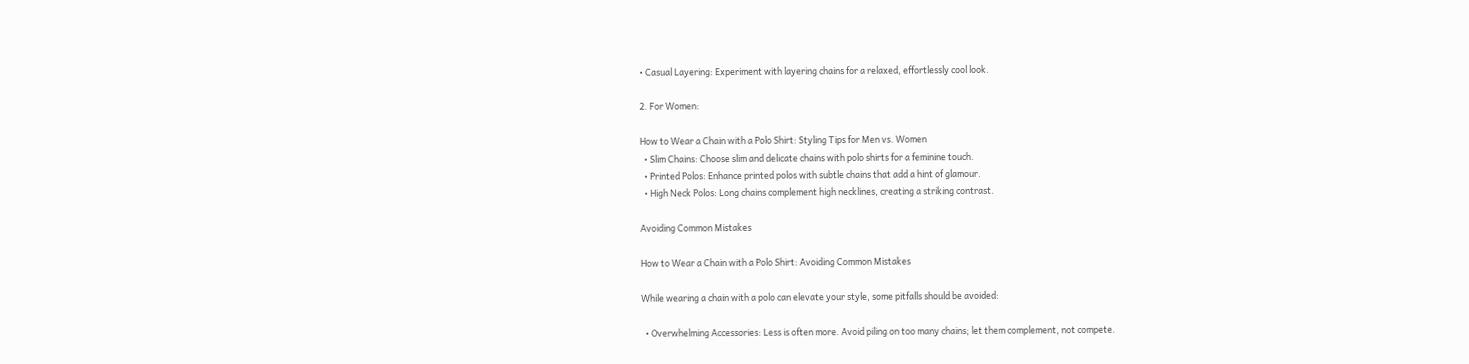• Casual Layering: Experiment with layering chains for a relaxed, effortlessly cool look.

2. For Women:

How to Wear a Chain with a Polo Shirt: Styling Tips for Men vs. Women
  • Slim Chains: Choose slim and delicate chains with polo shirts for a feminine touch.
  • Printed Polos: Enhance printed polos with subtle chains that add a hint of glamour.
  • High Neck Polos: Long chains complement high necklines, creating a striking contrast.

Avoiding Common Mistakes

How to Wear a Chain with a Polo Shirt: Avoiding Common Mistakes

While wearing a chain with a polo can elevate your style, some pitfalls should be avoided:

  • Overwhelming Accessories: Less is often more. Avoid piling on too many chains; let them complement, not compete.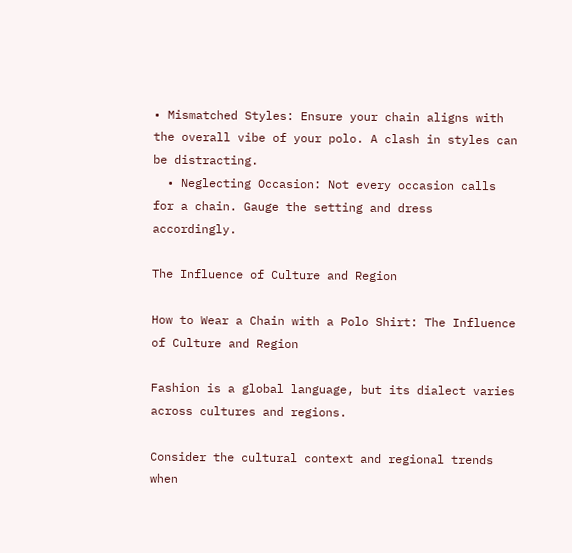• Mismatched Styles: Ensure your chain aligns with the overall vibe of your polo. A clash in styles can be distracting.
  • Neglecting Occasion: Not every occasion calls for a chain. Gauge the setting and dress accordingly.

The Influence of Culture and Region

How to Wear a Chain with a Polo Shirt: The Influence of Culture and Region

Fashion is a global language, but its dialect varies across cultures and regions.

Consider the cultural context and regional trends when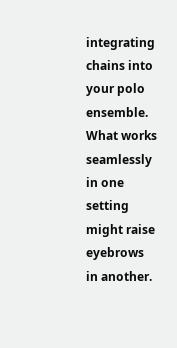integrating chains into your polo ensemble. What works seamlessly in one setting might raise eyebrows in another.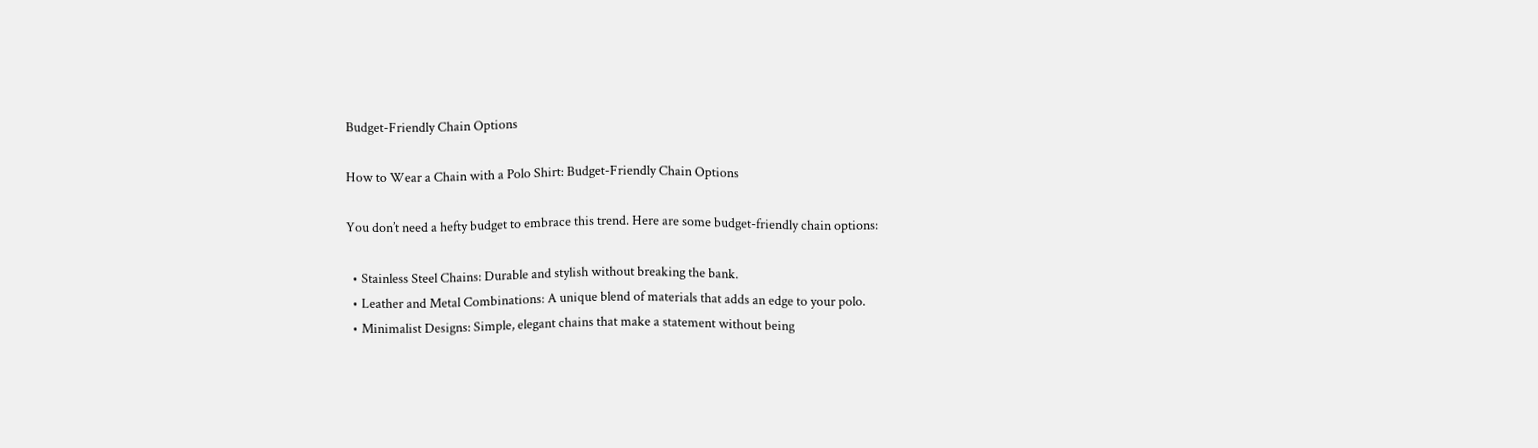Budget-Friendly Chain Options

How to Wear a Chain with a Polo Shirt: Budget-Friendly Chain Options

You don’t need a hefty budget to embrace this trend. Here are some budget-friendly chain options:

  • Stainless Steel Chains: Durable and stylish without breaking the bank.
  • Leather and Metal Combinations: A unique blend of materials that adds an edge to your polo.
  • Minimalist Designs: Simple, elegant chains that make a statement without being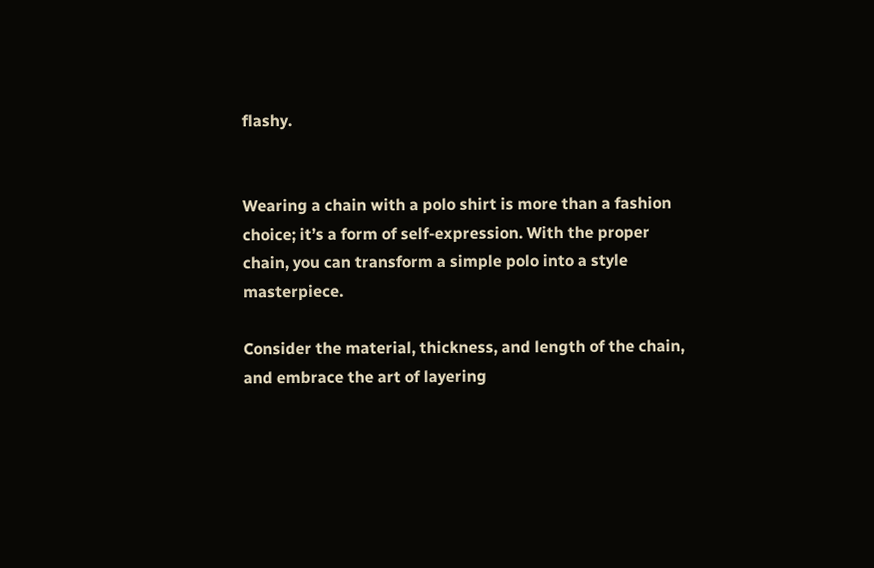flashy.


Wearing a chain with a polo shirt is more than a fashion choice; it’s a form of self-expression. With the proper chain, you can transform a simple polo into a style masterpiece.

Consider the material, thickness, and length of the chain, and embrace the art of layering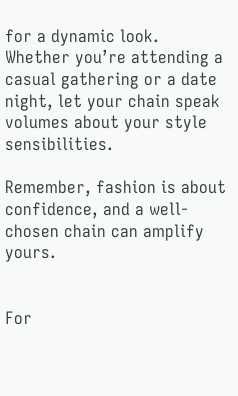for a dynamic look. Whether you’re attending a casual gathering or a date night, let your chain speak volumes about your style sensibilities.

Remember, fashion is about confidence, and a well-chosen chain can amplify yours.


For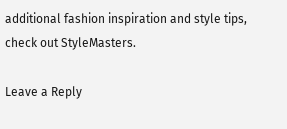additional fashion inspiration and style tips, check out StyleMasters.

Leave a Reply